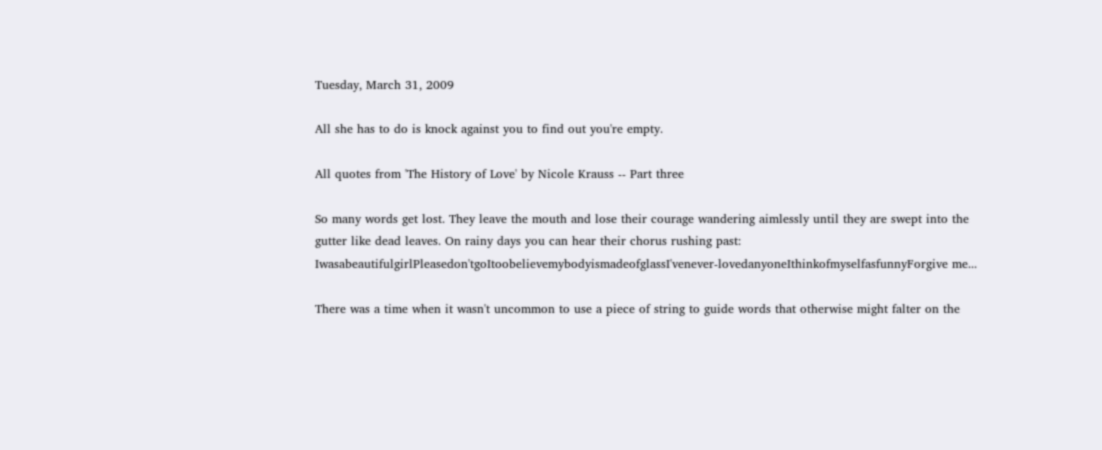Tuesday, March 31, 2009

All she has to do is knock against you to find out you're empty.

All quotes from 'The History of Love' by Nicole Krauss -- Part three

So many words get lost. They leave the mouth and lose their courage wandering aimlessly until they are swept into the gutter like dead leaves. On rainy days you can hear their chorus rushing past: IwasabeautifulgirlPleasedon'tgoItoobelievemybodyismadeofglassI'venever-lovedanyoneIthinkofmyselfasfunnyForgive me...

There was a time when it wasn't uncommon to use a piece of string to guide words that otherwise might falter on the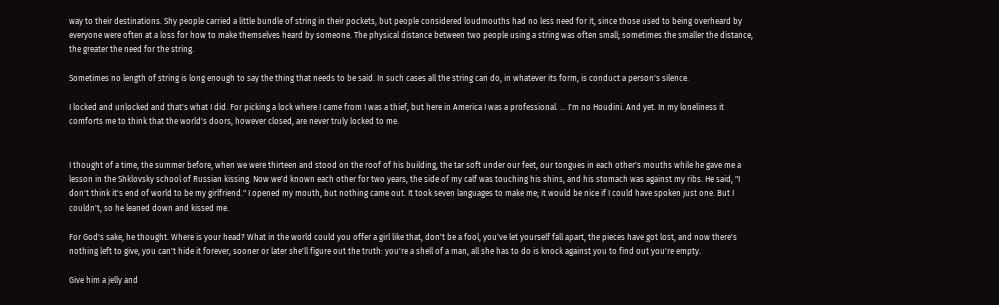way to their destinations. Shy people carried a little bundle of string in their pockets, but people considered loudmouths had no less need for it, since those used to being overheard by everyone were often at a loss for how to make themselves heard by someone. The physical distance between two people using a string was often small; sometimes the smaller the distance, the greater the need for the string.

Sometimes no length of string is long enough to say the thing that needs to be said. In such cases all the string can do, in whatever its form, is conduct a person's silence.

I locked and unlocked and that's what I did. For picking a lock where I came from I was a thief, but here in America I was a professional. ... I'm no Houdini. And yet. In my loneliness it comforts me to think that the world's doors, however closed, are never truly locked to me.


I thought of a time, the summer before, when we were thirteen and stood on the roof of his building, the tar soft under our feet, our tongues in each other's mouths while he gave me a lesson in the Shklovsky school of Russian kissing. Now we'd known each other for two years, the side of my calf was touching his shins, and his stomach was against my ribs. He said, "I don't think it's end of world to be my girlfriend." I opened my mouth, but nothing came out. It took seven languages to make me; it would be nice if I could have spoken just one. But I couldn't, so he leaned down and kissed me.

For God's sake, he thought. Where is your head? What in the world could you offer a girl like that, don't be a fool, you've let yourself fall apart, the pieces have got lost, and now there's nothing left to give, you can't hide it forever, sooner or later she'll figure out the truth: you're a shell of a man, all she has to do is knock against you to find out you're empty.

Give him a jelly and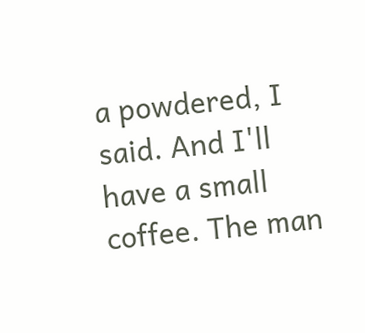a powdered, I said. And I'll have a small coffee. The man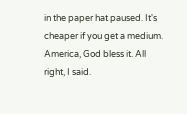in the paper hat paused. It's cheaper if you get a medium. America, God bless it. All right, I said.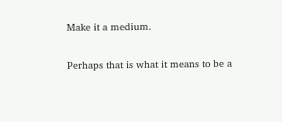Make it a medium.

Perhaps that is what it means to be a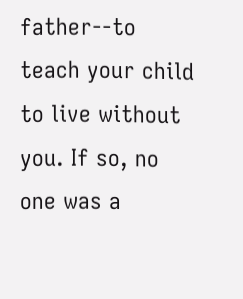father--to teach your child to live without you. If so, no one was a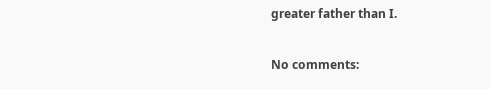greater father than I.

No comments: